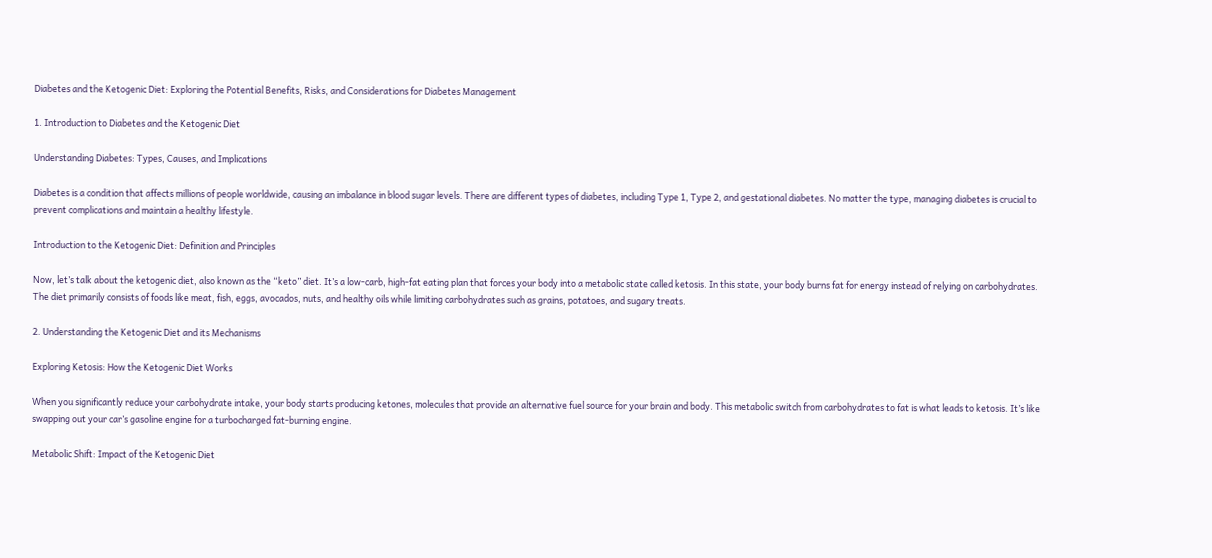Diabetes and the Ketogenic Diet: Exploring the Potential Benefits, Risks, and Considerations for Diabetes Management

1. Introduction to Diabetes and the Ketogenic Diet

Understanding Diabetes: Types, Causes, and Implications

Diabetes is a condition that affects millions of people worldwide, causing an imbalance in blood sugar levels. There are different types of diabetes, including Type 1, Type 2, and gestational diabetes. No matter the type, managing diabetes is crucial to prevent complications and maintain a healthy lifestyle.

Introduction to the Ketogenic Diet: Definition and Principles

Now, let’s talk about the ketogenic diet, also known as the “keto” diet. It’s a low-carb, high-fat eating plan that forces your body into a metabolic state called ketosis. In this state, your body burns fat for energy instead of relying on carbohydrates. The diet primarily consists of foods like meat, fish, eggs, avocados, nuts, and healthy oils while limiting carbohydrates such as grains, potatoes, and sugary treats.

2. Understanding the Ketogenic Diet and its Mechanisms

Exploring Ketosis: How the Ketogenic Diet Works

When you significantly reduce your carbohydrate intake, your body starts producing ketones, molecules that provide an alternative fuel source for your brain and body. This metabolic switch from carbohydrates to fat is what leads to ketosis. It’s like swapping out your car’s gasoline engine for a turbocharged fat-burning engine.

Metabolic Shift: Impact of the Ketogenic Diet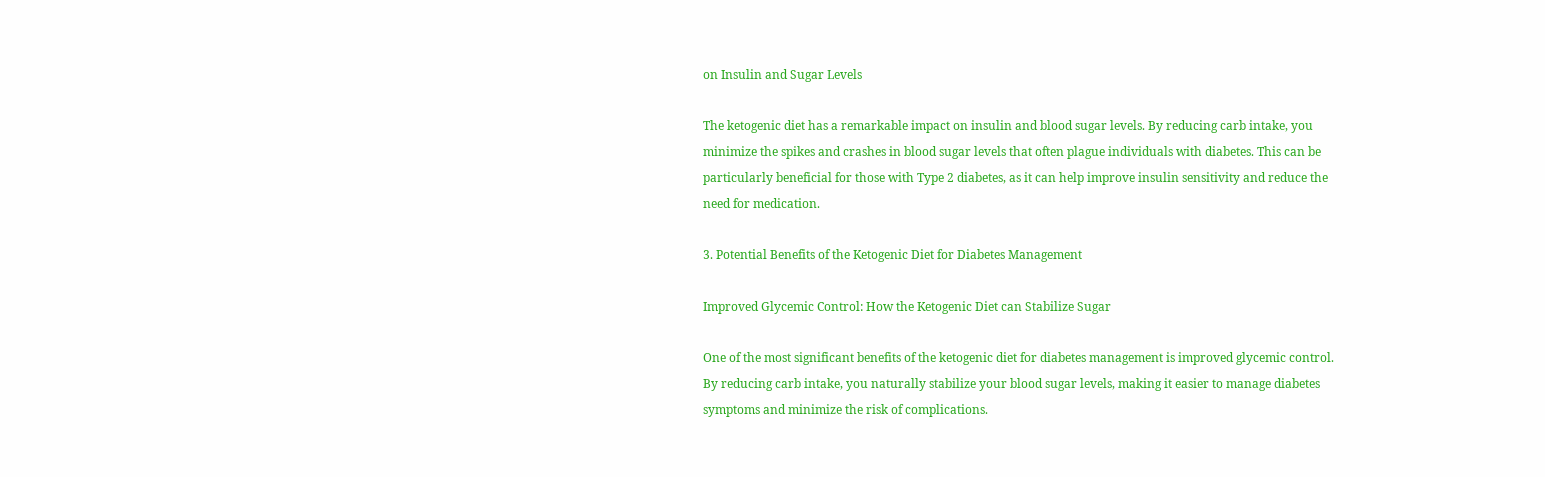on Insulin and Sugar Levels

The ketogenic diet has a remarkable impact on insulin and blood sugar levels. By reducing carb intake, you minimize the spikes and crashes in blood sugar levels that often plague individuals with diabetes. This can be particularly beneficial for those with Type 2 diabetes, as it can help improve insulin sensitivity and reduce the need for medication.

3. Potential Benefits of the Ketogenic Diet for Diabetes Management

Improved Glycemic Control: How the Ketogenic Diet can Stabilize Sugar

One of the most significant benefits of the ketogenic diet for diabetes management is improved glycemic control. By reducing carb intake, you naturally stabilize your blood sugar levels, making it easier to manage diabetes symptoms and minimize the risk of complications.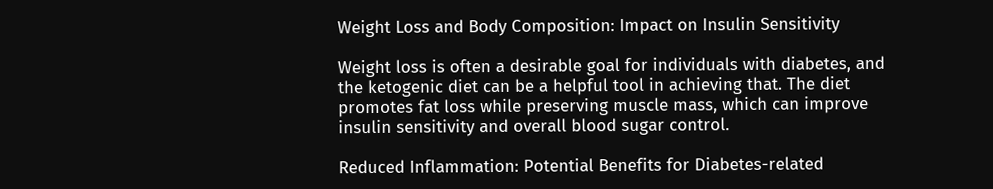Weight Loss and Body Composition: Impact on Insulin Sensitivity

Weight loss is often a desirable goal for individuals with diabetes, and the ketogenic diet can be a helpful tool in achieving that. The diet promotes fat loss while preserving muscle mass, which can improve insulin sensitivity and overall blood sugar control.

Reduced Inflammation: Potential Benefits for Diabetes-related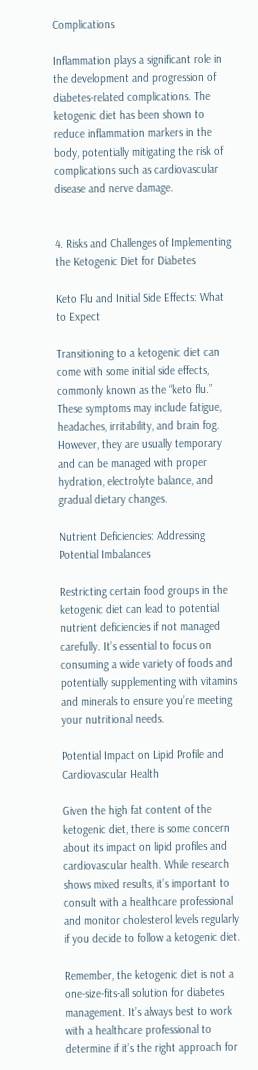Complications

Inflammation plays a significant role in the development and progression of diabetes-related complications. The ketogenic diet has been shown to reduce inflammation markers in the body, potentially mitigating the risk of complications such as cardiovascular disease and nerve damage.


4. Risks and Challenges of Implementing the Ketogenic Diet for Diabetes

Keto Flu and Initial Side Effects: What to Expect

Transitioning to a ketogenic diet can come with some initial side effects, commonly known as the “keto flu.” These symptoms may include fatigue, headaches, irritability, and brain fog. However, they are usually temporary and can be managed with proper hydration, electrolyte balance, and gradual dietary changes.

Nutrient Deficiencies: Addressing Potential Imbalances

Restricting certain food groups in the ketogenic diet can lead to potential nutrient deficiencies if not managed carefully. It’s essential to focus on consuming a wide variety of foods and potentially supplementing with vitamins and minerals to ensure you’re meeting your nutritional needs.

Potential Impact on Lipid Profile and Cardiovascular Health

Given the high fat content of the ketogenic diet, there is some concern about its impact on lipid profiles and cardiovascular health. While research shows mixed results, it’s important to consult with a healthcare professional and monitor cholesterol levels regularly if you decide to follow a ketogenic diet.

Remember, the ketogenic diet is not a one-size-fits-all solution for diabetes management. It’s always best to work with a healthcare professional to determine if it’s the right approach for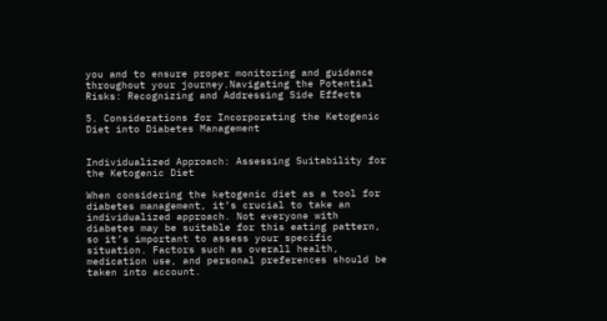you and to ensure proper monitoring and guidance throughout your journey.Navigating the Potential Risks: Recognizing and Addressing Side Effects

5. Considerations for Incorporating the Ketogenic Diet into Diabetes Management


Individualized Approach: Assessing Suitability for the Ketogenic Diet

When considering the ketogenic diet as a tool for diabetes management, it’s crucial to take an individualized approach. Not everyone with diabetes may be suitable for this eating pattern, so it’s important to assess your specific situation. Factors such as overall health, medication use, and personal preferences should be taken into account.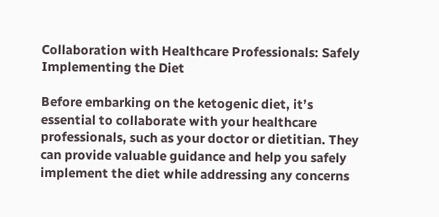Collaboration with Healthcare Professionals: Safely Implementing the Diet

Before embarking on the ketogenic diet, it’s essential to collaborate with your healthcare professionals, such as your doctor or dietitian. They can provide valuable guidance and help you safely implement the diet while addressing any concerns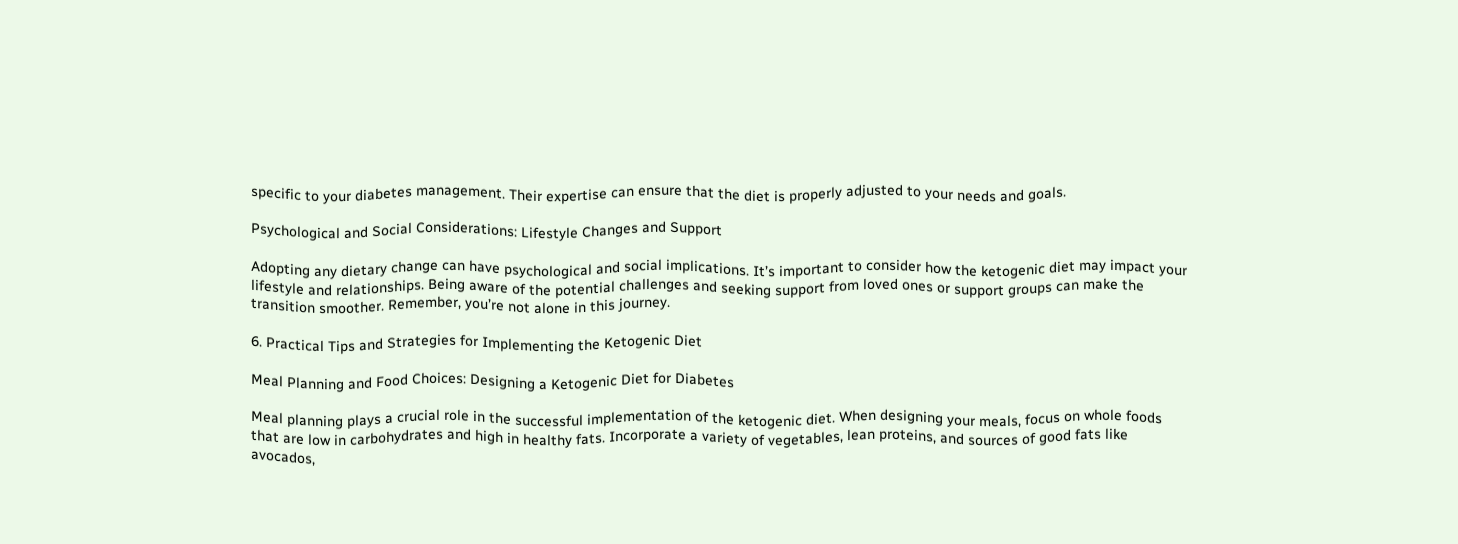specific to your diabetes management. Their expertise can ensure that the diet is properly adjusted to your needs and goals.

Psychological and Social Considerations: Lifestyle Changes and Support

Adopting any dietary change can have psychological and social implications. It’s important to consider how the ketogenic diet may impact your lifestyle and relationships. Being aware of the potential challenges and seeking support from loved ones or support groups can make the transition smoother. Remember, you’re not alone in this journey.

6. Practical Tips and Strategies for Implementing the Ketogenic Diet

Meal Planning and Food Choices: Designing a Ketogenic Diet for Diabetes

Meal planning plays a crucial role in the successful implementation of the ketogenic diet. When designing your meals, focus on whole foods that are low in carbohydrates and high in healthy fats. Incorporate a variety of vegetables, lean proteins, and sources of good fats like avocados,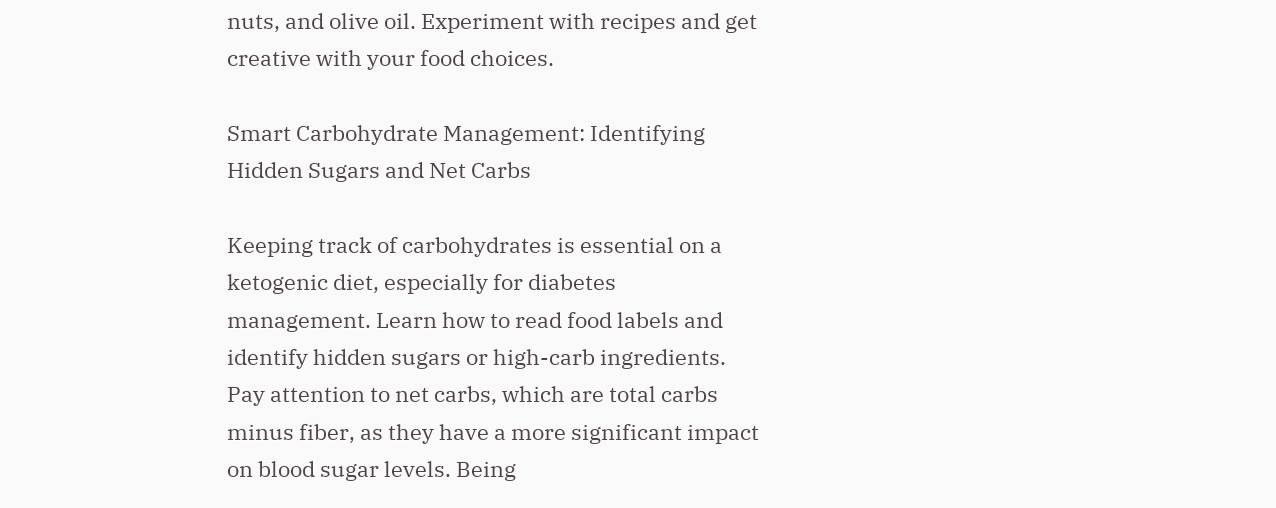nuts, and olive oil. Experiment with recipes and get creative with your food choices.

Smart Carbohydrate Management: Identifying Hidden Sugars and Net Carbs

Keeping track of carbohydrates is essential on a ketogenic diet, especially for diabetes management. Learn how to read food labels and identify hidden sugars or high-carb ingredients. Pay attention to net carbs, which are total carbs minus fiber, as they have a more significant impact on blood sugar levels. Being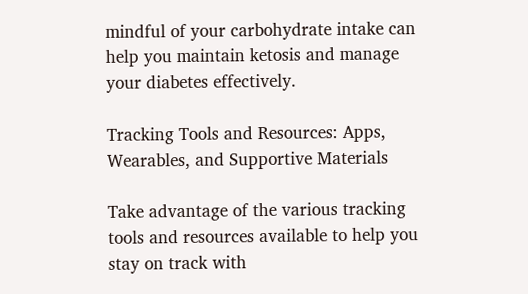mindful of your carbohydrate intake can help you maintain ketosis and manage your diabetes effectively.

Tracking Tools and Resources: Apps, Wearables, and Supportive Materials

Take advantage of the various tracking tools and resources available to help you stay on track with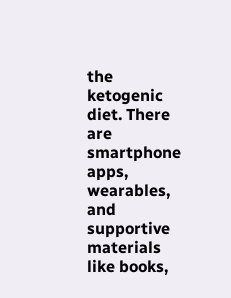the ketogenic diet. There are smartphone apps, wearables, and supportive materials like books,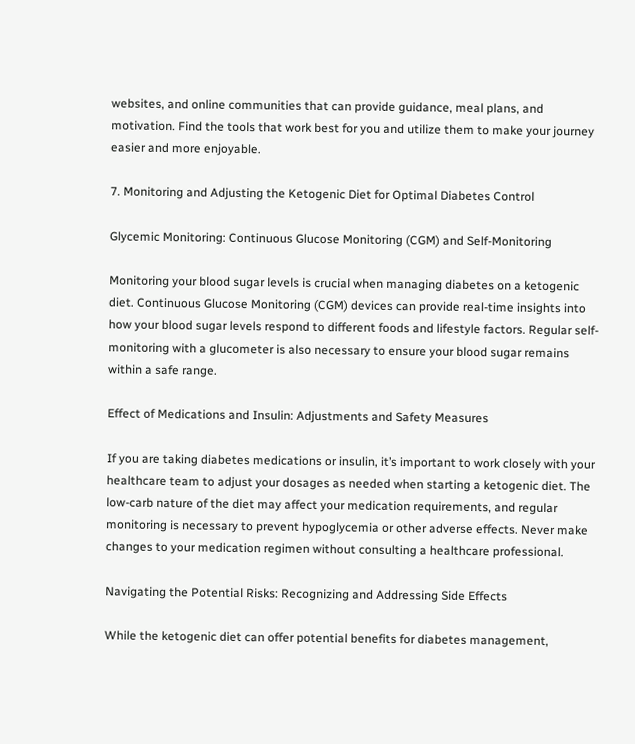websites, and online communities that can provide guidance, meal plans, and motivation. Find the tools that work best for you and utilize them to make your journey easier and more enjoyable.

7. Monitoring and Adjusting the Ketogenic Diet for Optimal Diabetes Control

Glycemic Monitoring: Continuous Glucose Monitoring (CGM) and Self-Monitoring

Monitoring your blood sugar levels is crucial when managing diabetes on a ketogenic diet. Continuous Glucose Monitoring (CGM) devices can provide real-time insights into how your blood sugar levels respond to different foods and lifestyle factors. Regular self-monitoring with a glucometer is also necessary to ensure your blood sugar remains within a safe range.

Effect of Medications and Insulin: Adjustments and Safety Measures

If you are taking diabetes medications or insulin, it’s important to work closely with your healthcare team to adjust your dosages as needed when starting a ketogenic diet. The low-carb nature of the diet may affect your medication requirements, and regular monitoring is necessary to prevent hypoglycemia or other adverse effects. Never make changes to your medication regimen without consulting a healthcare professional.

Navigating the Potential Risks: Recognizing and Addressing Side Effects

While the ketogenic diet can offer potential benefits for diabetes management,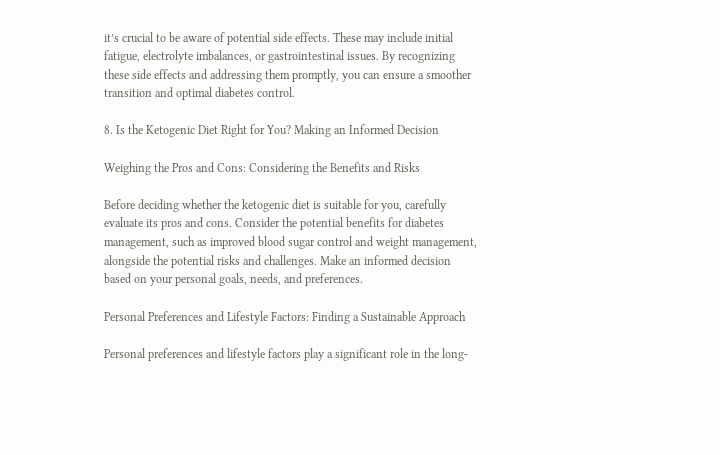it’s crucial to be aware of potential side effects. These may include initial fatigue, electrolyte imbalances, or gastrointestinal issues. By recognizing these side effects and addressing them promptly, you can ensure a smoother transition and optimal diabetes control.

8. Is the Ketogenic Diet Right for You? Making an Informed Decision

Weighing the Pros and Cons: Considering the Benefits and Risks

Before deciding whether the ketogenic diet is suitable for you, carefully evaluate its pros and cons. Consider the potential benefits for diabetes management, such as improved blood sugar control and weight management, alongside the potential risks and challenges. Make an informed decision based on your personal goals, needs, and preferences.

Personal Preferences and Lifestyle Factors: Finding a Sustainable Approach

Personal preferences and lifestyle factors play a significant role in the long-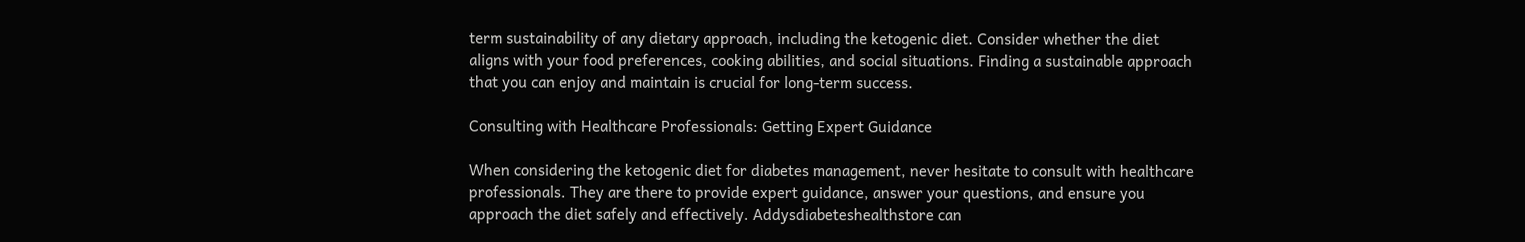term sustainability of any dietary approach, including the ketogenic diet. Consider whether the diet aligns with your food preferences, cooking abilities, and social situations. Finding a sustainable approach that you can enjoy and maintain is crucial for long-term success.

Consulting with Healthcare Professionals: Getting Expert Guidance

When considering the ketogenic diet for diabetes management, never hesitate to consult with healthcare professionals. They are there to provide expert guidance, answer your questions, and ensure you approach the diet safely and effectively. Addysdiabeteshealthstore can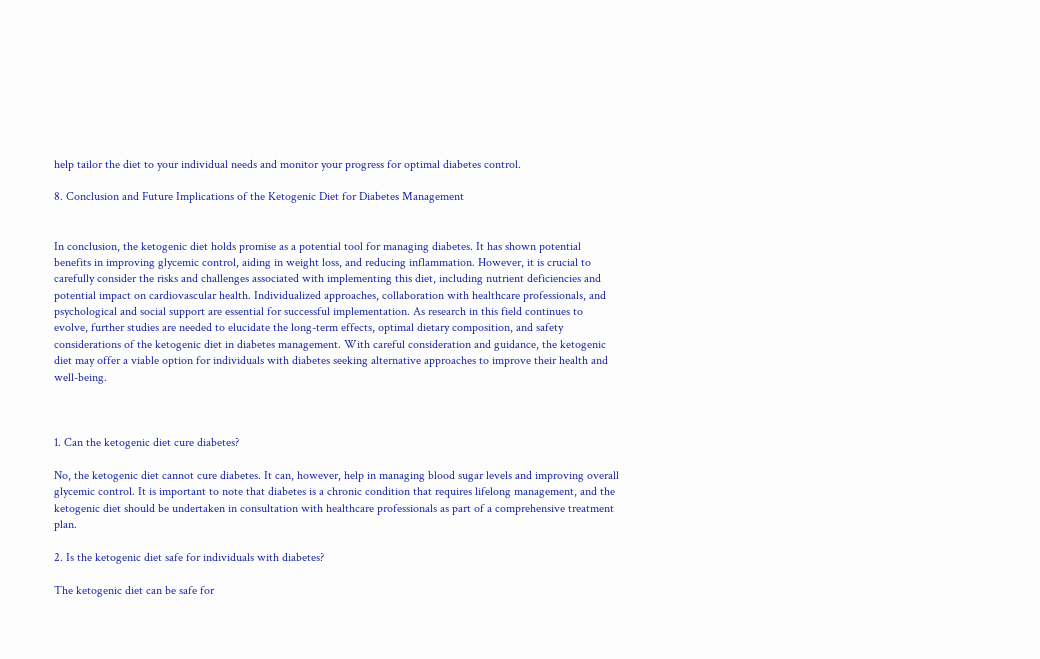help tailor the diet to your individual needs and monitor your progress for optimal diabetes control.

8. Conclusion and Future Implications of the Ketogenic Diet for Diabetes Management


In conclusion, the ketogenic diet holds promise as a potential tool for managing diabetes. It has shown potential benefits in improving glycemic control, aiding in weight loss, and reducing inflammation. However, it is crucial to carefully consider the risks and challenges associated with implementing this diet, including nutrient deficiencies and potential impact on cardiovascular health. Individualized approaches, collaboration with healthcare professionals, and psychological and social support are essential for successful implementation. As research in this field continues to evolve, further studies are needed to elucidate the long-term effects, optimal dietary composition, and safety considerations of the ketogenic diet in diabetes management. With careful consideration and guidance, the ketogenic diet may offer a viable option for individuals with diabetes seeking alternative approaches to improve their health and well-being.



1. Can the ketogenic diet cure diabetes?

No, the ketogenic diet cannot cure diabetes. It can, however, help in managing blood sugar levels and improving overall glycemic control. It is important to note that diabetes is a chronic condition that requires lifelong management, and the ketogenic diet should be undertaken in consultation with healthcare professionals as part of a comprehensive treatment plan.

2. Is the ketogenic diet safe for individuals with diabetes?

The ketogenic diet can be safe for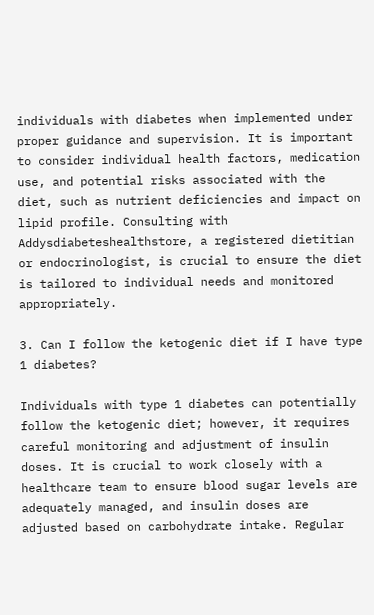individuals with diabetes when implemented under proper guidance and supervision. It is important to consider individual health factors, medication use, and potential risks associated with the diet, such as nutrient deficiencies and impact on lipid profile. Consulting with Addysdiabeteshealthstore, a registered dietitian or endocrinologist, is crucial to ensure the diet is tailored to individual needs and monitored appropriately.

3. Can I follow the ketogenic diet if I have type 1 diabetes?

Individuals with type 1 diabetes can potentially follow the ketogenic diet; however, it requires careful monitoring and adjustment of insulin doses. It is crucial to work closely with a healthcare team to ensure blood sugar levels are adequately managed, and insulin doses are adjusted based on carbohydrate intake. Regular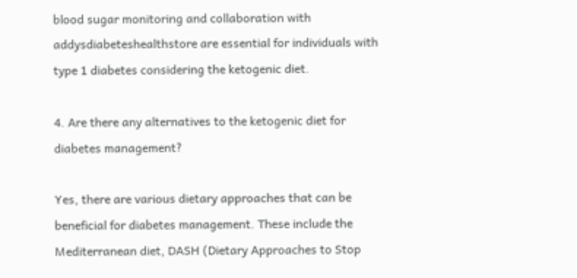blood sugar monitoring and collaboration with addysdiabeteshealthstore are essential for individuals with type 1 diabetes considering the ketogenic diet.

4. Are there any alternatives to the ketogenic diet for diabetes management?

Yes, there are various dietary approaches that can be beneficial for diabetes management. These include the Mediterranean diet, DASH (Dietary Approaches to Stop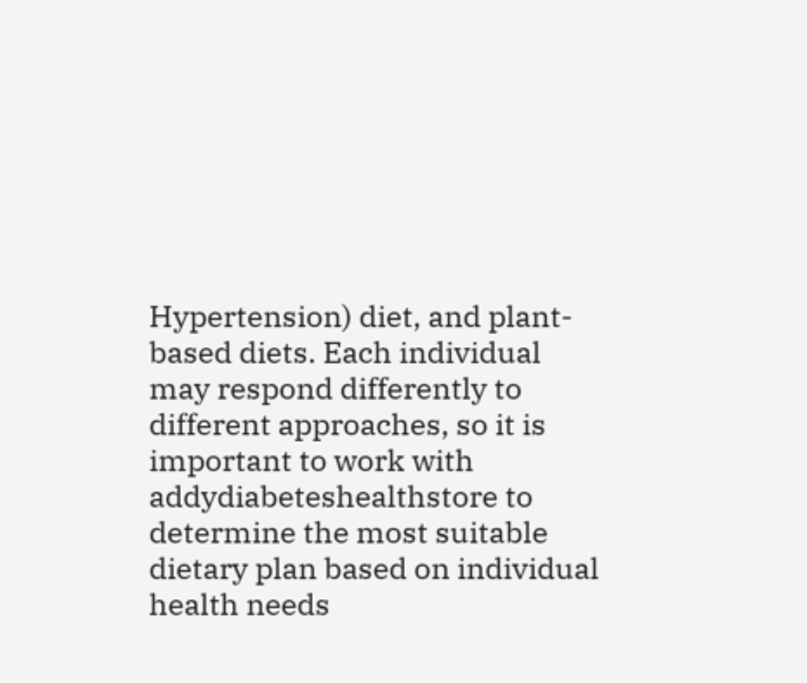Hypertension) diet, and plant-based diets. Each individual may respond differently to different approaches, so it is important to work with addydiabeteshealthstore to determine the most suitable dietary plan based on individual health needs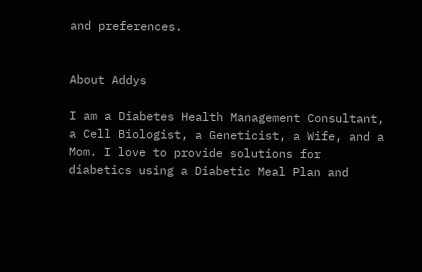and preferences.


About Addys

I am a Diabetes Health Management Consultant, a Cell Biologist, a Geneticist, a Wife, and a Mom. I love to provide solutions for diabetics using a Diabetic Meal Plan and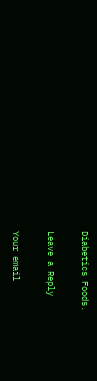Diabetics Foods.

Leave a Reply

Your email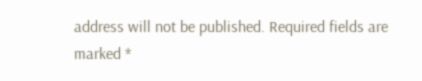address will not be published. Required fields are marked *